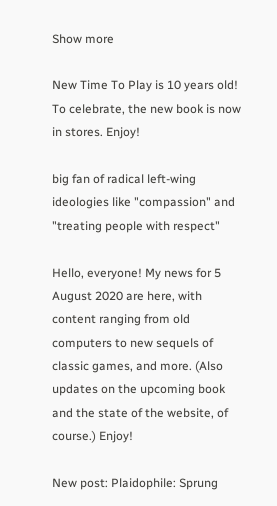Show more

New Time To Play is 10 years old!    To celebrate, the new book is now in stores. Enjoy!

big fan of radical left-wing ideologies like "compassion" and "treating people with respect"

Hello, everyone! My news for 5 August 2020 are here, with content ranging from old computers to new sequels of classic games, and more. (Also updates on the upcoming book and the state of the website, of course.) Enjoy!

New post: Plaidophile: Sprung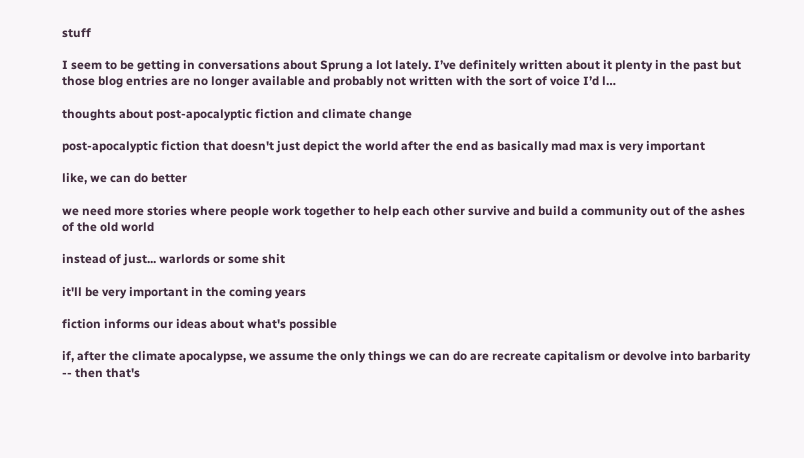stuff

I seem to be getting in conversations about Sprung a lot lately. I’ve definitely written about it plenty in the past but those blog entries are no longer available and probably not written with the sort of voice I’d l…

thoughts about post-apocalyptic fiction and climate change

post-apocalyptic fiction that doesn't just depict the world after the end as basically mad max is very important

like, we can do better

we need more stories where people work together to help each other survive and build a community out of the ashes of the old world

instead of just... warlords or some shit

it'll be very important in the coming years

fiction informs our ideas about what's possible

if, after the climate apocalypse, we assume the only things we can do are recreate capitalism or devolve into barbarity -- then that's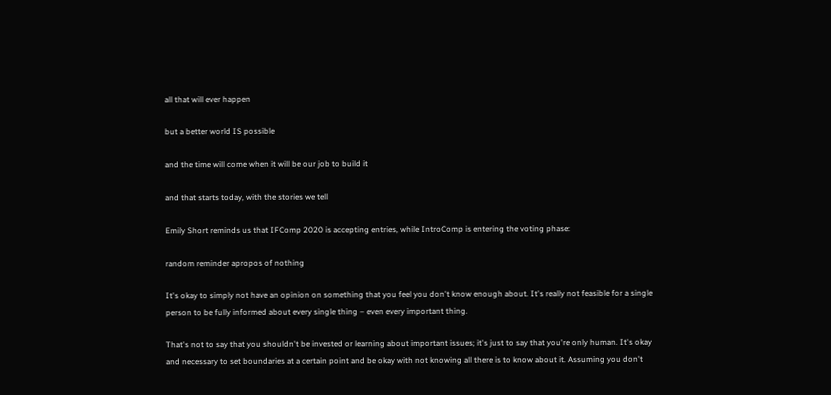all that will ever happen

but a better world IS possible

and the time will come when it will be our job to build it

and that starts today, with the stories we tell

Emily Short reminds us that IFComp 2020 is accepting entries, while IntroComp is entering the voting phase:

random reminder apropos of nothing

It's okay to simply not have an opinion on something that you feel you don't know enough about. It's really not feasible for a single person to be fully informed about every single thing – even every important thing.

That's not to say that you shouldn't be invested or learning about important issues; it's just to say that you're only human. It's okay and necessary to set boundaries at a certain point and be okay with not knowing all there is to know about it. Assuming you don't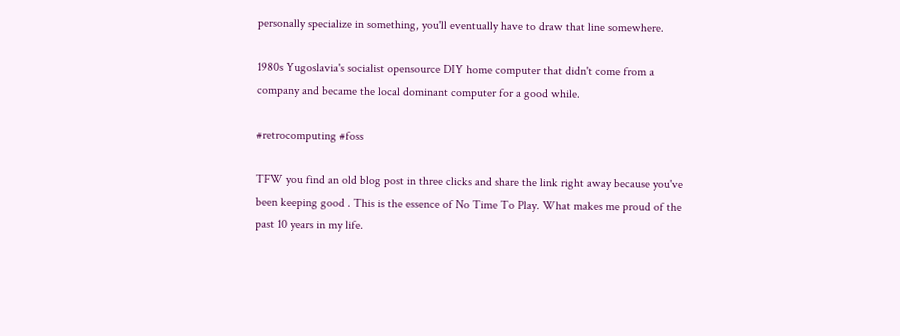personally specialize in something, you'll eventually have to draw that line somewhere.

1980s Yugoslavia's socialist opensource DIY home computer that didn't come from a company and became the local dominant computer for a good while.

#retrocomputing #foss

TFW you find an old blog post in three clicks and share the link right away because you've been keeping good . This is the essence of No Time To Play. What makes me proud of the past 10 years in my life.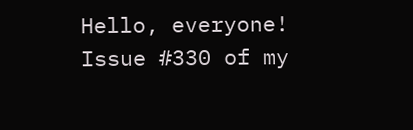Hello, everyone! Issue #330 of my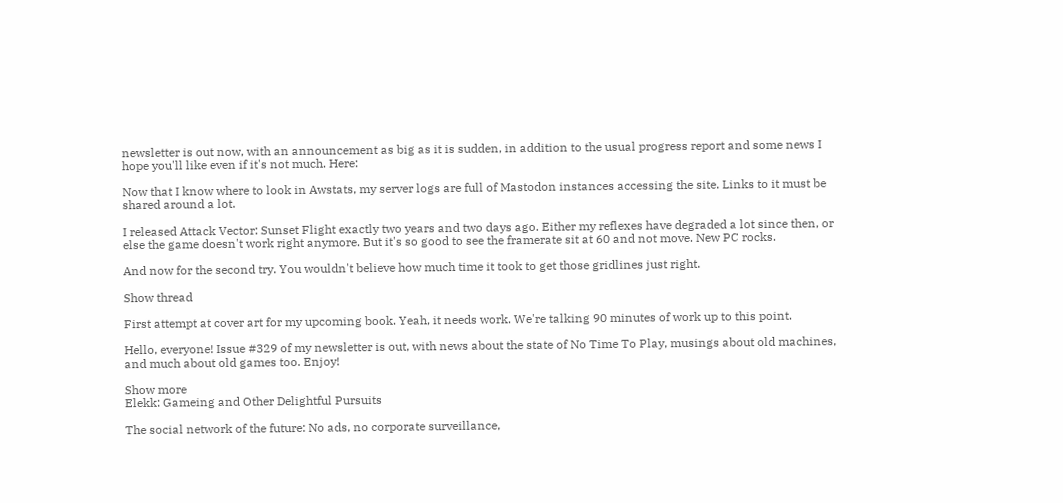newsletter is out now, with an announcement as big as it is sudden, in addition to the usual progress report and some news I hope you'll like even if it's not much. Here:

Now that I know where to look in Awstats, my server logs are full of Mastodon instances accessing the site. Links to it must be shared around a lot.

I released Attack Vector: Sunset Flight exactly two years and two days ago. Either my reflexes have degraded a lot since then, or else the game doesn't work right anymore. But it's so good to see the framerate sit at 60 and not move. New PC rocks.

And now for the second try. You wouldn't believe how much time it took to get those gridlines just right.

Show thread

First attempt at cover art for my upcoming book. Yeah, it needs work. We're talking 90 minutes of work up to this point.

Hello, everyone! Issue #329 of my newsletter is out, with news about the state of No Time To Play, musings about old machines, and much about old games too. Enjoy!

Show more
Elekk: Gameing and Other Delightful Pursuits

The social network of the future: No ads, no corporate surveillance,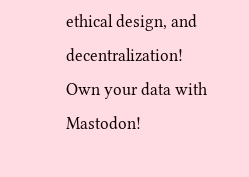ethical design, and decentralization! Own your data with Mastodon!